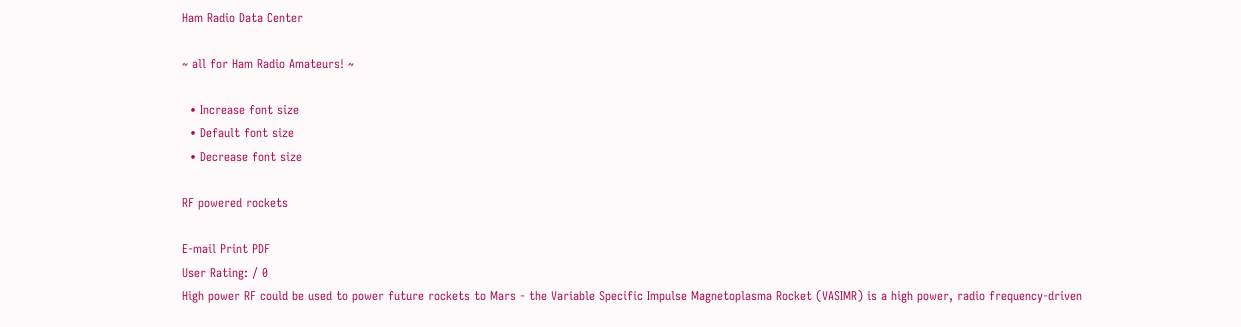Ham Radio Data Center

~ all for Ham Radio Amateurs! ~

  • Increase font size
  • Default font size
  • Decrease font size

RF powered rockets

E-mail Print PDF
User Rating: / 0
High power RF could be used to power future rockets to Mars - the Variable Specific Impulse Magnetoplasma Rocket (VASIMR) is a high power, radio frequency-driven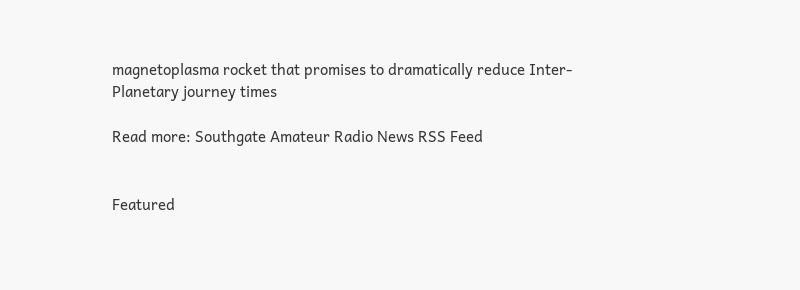magnetoplasma rocket that promises to dramatically reduce Inter-Planetary journey times

Read more: Southgate Amateur Radio News RSS Feed


Featured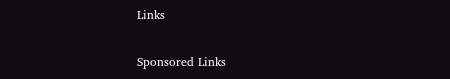Links

Sponsored Links